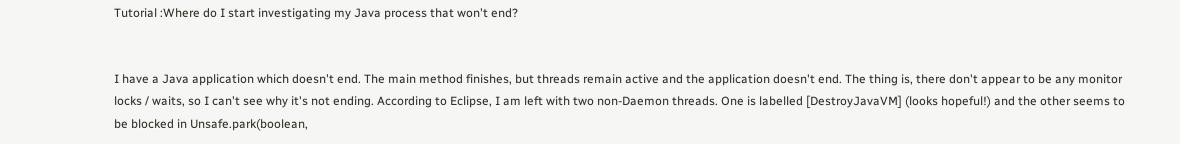Tutorial :Where do I start investigating my Java process that won't end?


I have a Java application which doesn't end. The main method finishes, but threads remain active and the application doesn't end. The thing is, there don't appear to be any monitor locks / waits, so I can't see why it's not ending. According to Eclipse, I am left with two non-Daemon threads. One is labelled [DestroyJavaVM] (looks hopeful!) and the other seems to be blocked in Unsafe.park(boolean,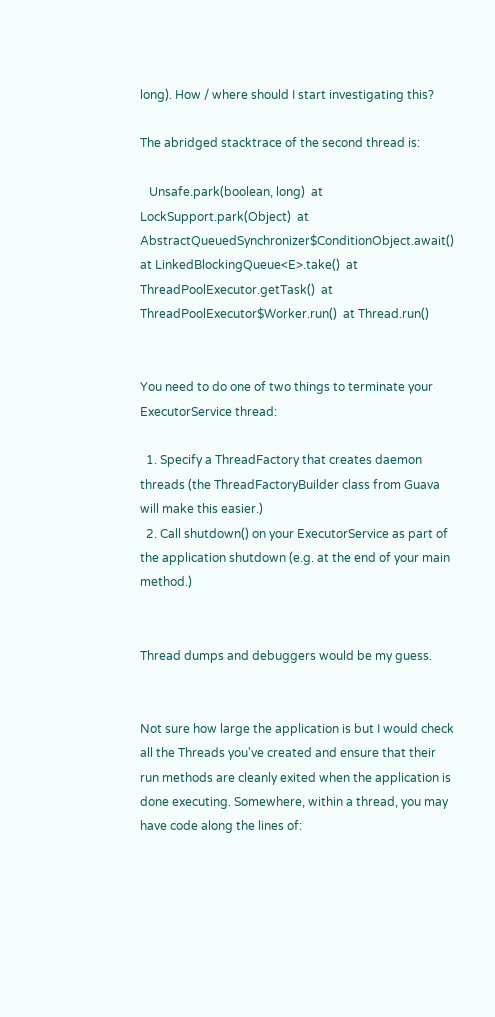long). How / where should I start investigating this?

The abridged stacktrace of the second thread is:

   Unsafe.park(boolean, long)  at LockSupport.park(Object)  at AbstractQueuedSynchronizer$ConditionObject.await()  at LinkedBlockingQueue<E>.take()  at ThreadPoolExecutor.getTask()  at ThreadPoolExecutor$Worker.run()  at Thread.run()


You need to do one of two things to terminate your ExecutorService thread:

  1. Specify a ThreadFactory that creates daemon threads (the ThreadFactoryBuilder class from Guava will make this easier.)
  2. Call shutdown() on your ExecutorService as part of the application shutdown (e.g. at the end of your main method.)


Thread dumps and debuggers would be my guess.


Not sure how large the application is but I would check all the Threads you've created and ensure that their run methods are cleanly exited when the application is done executing. Somewhere, within a thread, you may have code along the lines of: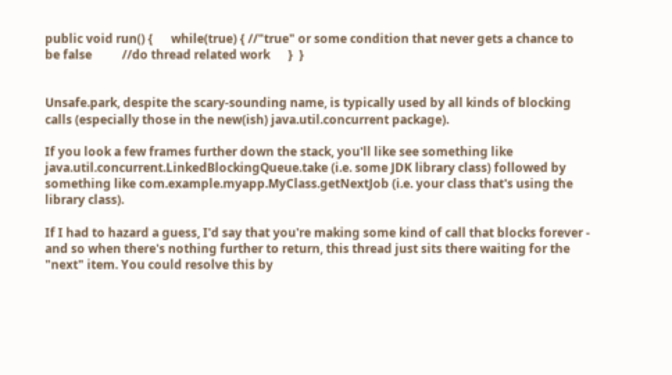public void run() {      while(true) { //"true" or some condition that never gets a chance to be false          //do thread related work      }  }


Unsafe.park, despite the scary-sounding name, is typically used by all kinds of blocking calls (especially those in the new(ish) java.util.concurrent package).

If you look a few frames further down the stack, you'll like see something like java.util.concurrent.LinkedBlockingQueue.take (i.e. some JDK library class) followed by something like com.example.myapp.MyClass.getNextJob (i.e. your class that's using the library class).

If I had to hazard a guess, I'd say that you're making some kind of call that blocks forever - and so when there's nothing further to return, this thread just sits there waiting for the "next" item. You could resolve this by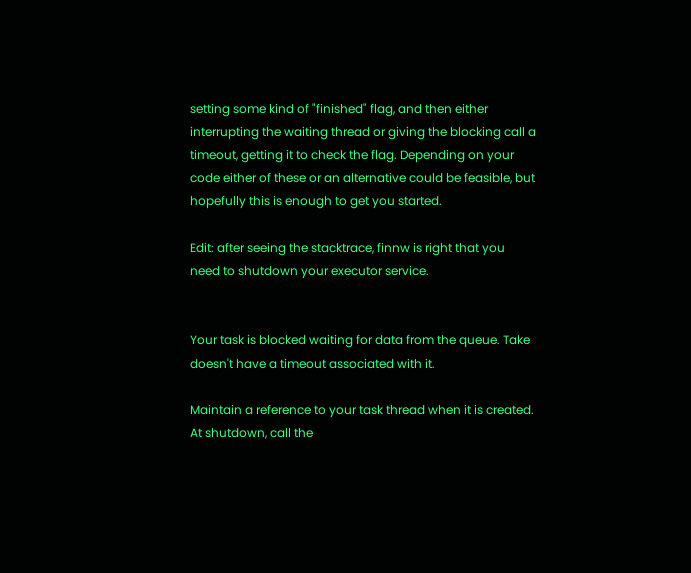setting some kind of "finished" flag, and then either interrupting the waiting thread or giving the blocking call a timeout, getting it to check the flag. Depending on your code either of these or an alternative could be feasible, but hopefully this is enough to get you started.

Edit: after seeing the stacktrace, finnw is right that you need to shutdown your executor service.


Your task is blocked waiting for data from the queue. Take doesn't have a timeout associated with it.

Maintain a reference to your task thread when it is created. At shutdown, call the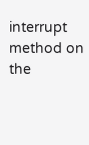interrupt method on the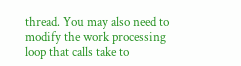thread. You may also need to modify the work processing loop that calls take to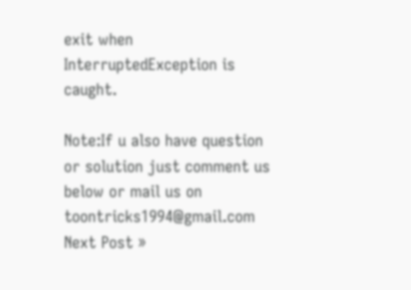exit when InterruptedException is caught.

Note:If u also have question or solution just comment us below or mail us on toontricks1994@gmail.com
Next Post »